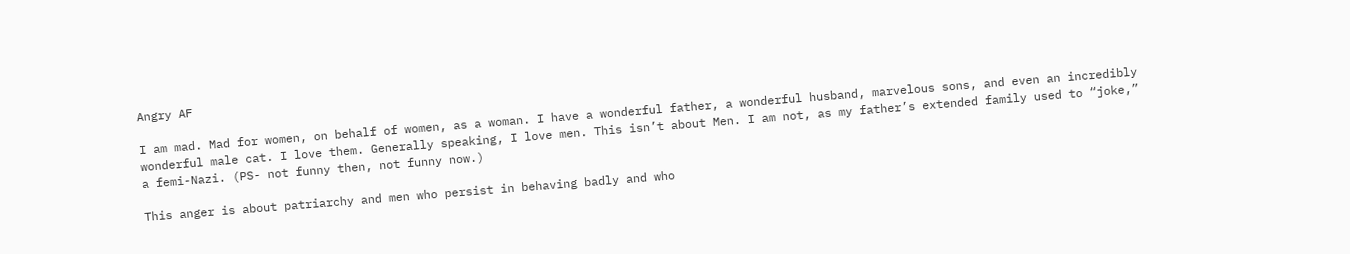Angry AF

I am mad. Mad for women, on behalf of women, as a woman. I have a wonderful father, a wonderful husband, marvelous sons, and even an incredibly wonderful male cat. I love them. Generally speaking, I love men. This isn’t about Men. I am not, as my father’s extended family used to “joke,” a femi-Nazi. (PS- not funny then, not funny now.)

This anger is about patriarchy and men who persist in behaving badly and who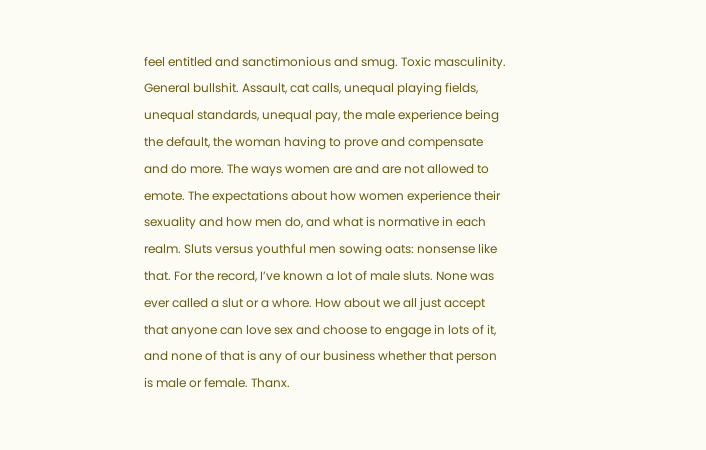feel entitled and sanctimonious and smug. Toxic masculinity. General bullshit. Assault, cat calls, unequal playing fields, unequal standards, unequal pay, the male experience being the default, the woman having to prove and compensate and do more. The ways women are and are not allowed to emote. The expectations about how women experience their sexuality and how men do, and what is normative in each realm. Sluts versus youthful men sowing oats: nonsense like that. For the record, I’ve known a lot of male sluts. None was ever called a slut or a whore. How about we all just accept that anyone can love sex and choose to engage in lots of it, and none of that is any of our business whether that person is male or female. Thanx.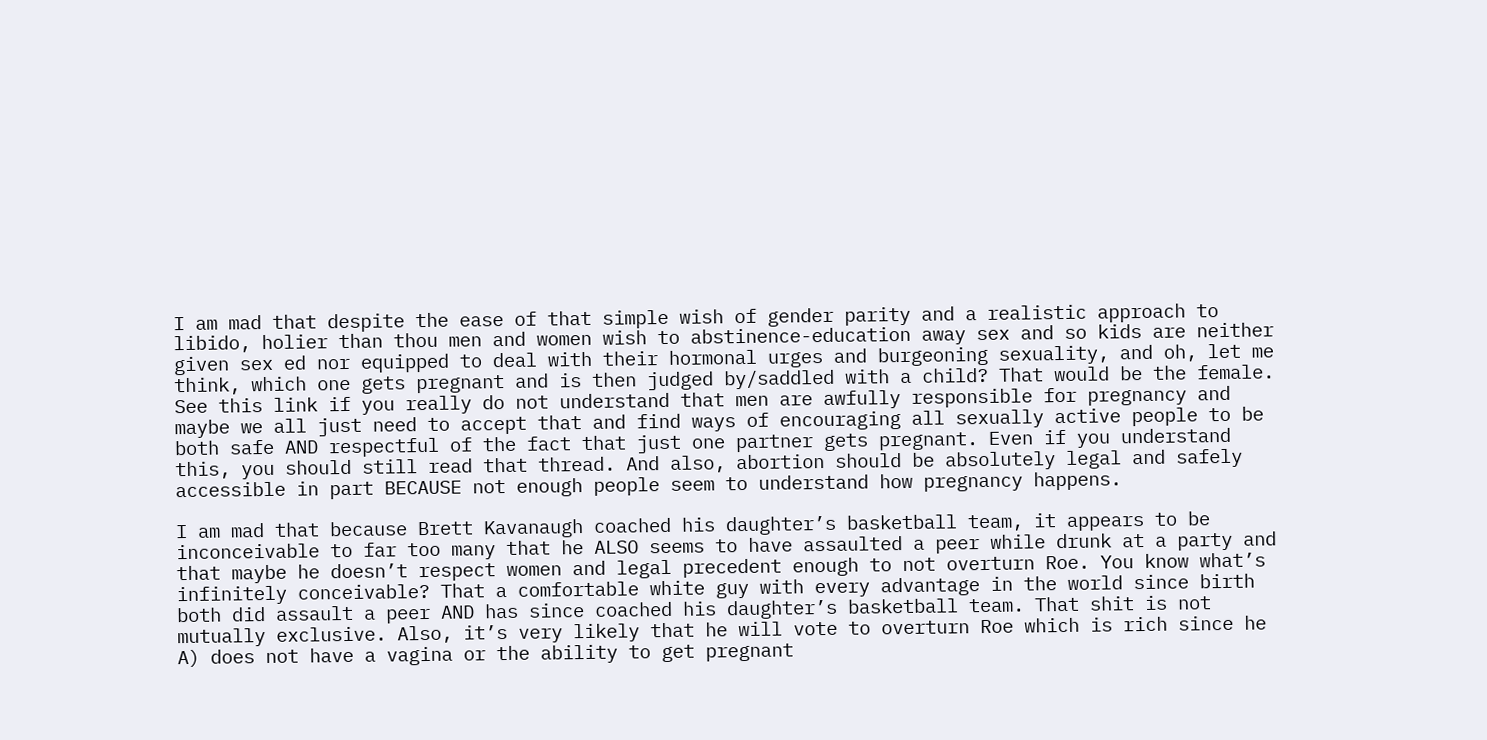I am mad that despite the ease of that simple wish of gender parity and a realistic approach to libido, holier than thou men and women wish to abstinence-education away sex and so kids are neither given sex ed nor equipped to deal with their hormonal urges and burgeoning sexuality, and oh, let me think, which one gets pregnant and is then judged by/saddled with a child? That would be the female. See this link if you really do not understand that men are awfully responsible for pregnancy and maybe we all just need to accept that and find ways of encouraging all sexually active people to be both safe AND respectful of the fact that just one partner gets pregnant. Even if you understand this, you should still read that thread. And also, abortion should be absolutely legal and safely accessible in part BECAUSE not enough people seem to understand how pregnancy happens.

I am mad that because Brett Kavanaugh coached his daughter’s basketball team, it appears to be inconceivable to far too many that he ALSO seems to have assaulted a peer while drunk at a party and that maybe he doesn’t respect women and legal precedent enough to not overturn Roe. You know what’s infinitely conceivable? That a comfortable white guy with every advantage in the world since birth both did assault a peer AND has since coached his daughter’s basketball team. That shit is not mutually exclusive. Also, it’s very likely that he will vote to overturn Roe which is rich since he A) does not have a vagina or the ability to get pregnant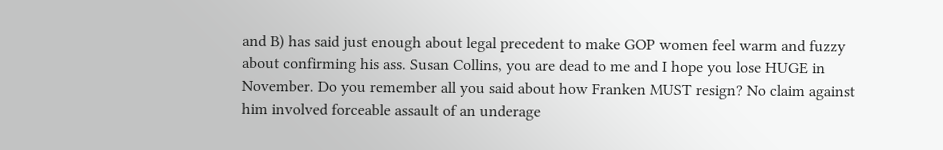and B) has said just enough about legal precedent to make GOP women feel warm and fuzzy about confirming his ass. Susan Collins, you are dead to me and I hope you lose HUGE in November. Do you remember all you said about how Franken MUST resign? No claim against him involved forceable assault of an underage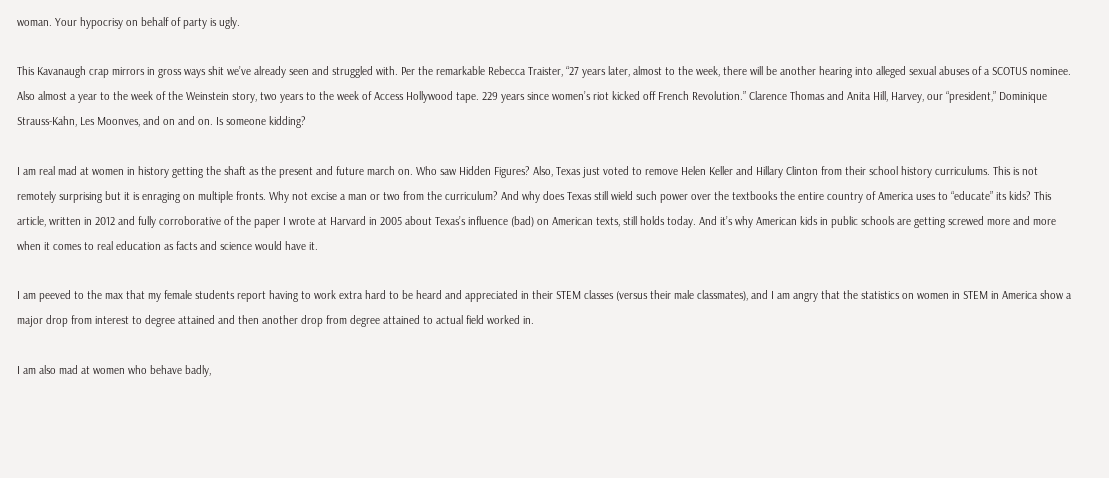woman. Your hypocrisy on behalf of party is ugly.

This Kavanaugh crap mirrors in gross ways shit we’ve already seen and struggled with. Per the remarkable Rebecca Traister, “27 years later, almost to the week, there will be another hearing into alleged sexual abuses of a SCOTUS nominee. Also almost a year to the week of the Weinstein story, two years to the week of Access Hollywood tape. 229 years since women’s riot kicked off French Revolution.” Clarence Thomas and Anita Hill, Harvey, our “president,” Dominique Strauss-Kahn, Les Moonves, and on and on. Is someone kidding?

I am real mad at women in history getting the shaft as the present and future march on. Who saw Hidden Figures? Also, Texas just voted to remove Helen Keller and Hillary Clinton from their school history curriculums. This is not remotely surprising but it is enraging on multiple fronts. Why not excise a man or two from the curriculum? And why does Texas still wield such power over the textbooks the entire country of America uses to “educate” its kids? This article, written in 2012 and fully corroborative of the paper I wrote at Harvard in 2005 about Texas’s influence (bad) on American texts, still holds today. And it’s why American kids in public schools are getting screwed more and more when it comes to real education as facts and science would have it.

I am peeved to the max that my female students report having to work extra hard to be heard and appreciated in their STEM classes (versus their male classmates), and I am angry that the statistics on women in STEM in America show a major drop from interest to degree attained and then another drop from degree attained to actual field worked in.

I am also mad at women who behave badly,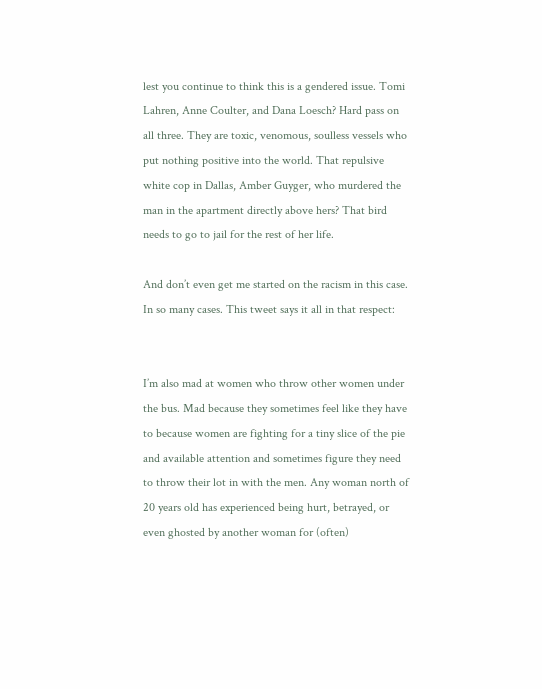lest you continue to think this is a gendered issue. Tomi Lahren, Anne Coulter, and Dana Loesch? Hard pass on all three. They are toxic, venomous, soulless vessels who put nothing positive into the world. That repulsive white cop in Dallas, Amber Guyger, who murdered the man in the apartment directly above hers? That bird needs to go to jail for the rest of her life.

And don’t even get me started on the racism in this case. In so many cases. This tweet says it all in that respect:


I’m also mad at women who throw other women under the bus. Mad because they sometimes feel like they have to because women are fighting for a tiny slice of the pie and available attention and sometimes figure they need to throw their lot in with the men. Any woman north of 20 years old has experienced being hurt, betrayed, or even ghosted by another woman for (often)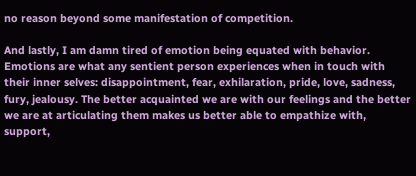no reason beyond some manifestation of competition.

And lastly, I am damn tired of emotion being equated with behavior. Emotions are what any sentient person experiences when in touch with their inner selves: disappointment, fear, exhilaration, pride, love, sadness, fury, jealousy. The better acquainted we are with our feelings and the better we are at articulating them makes us better able to empathize with, support,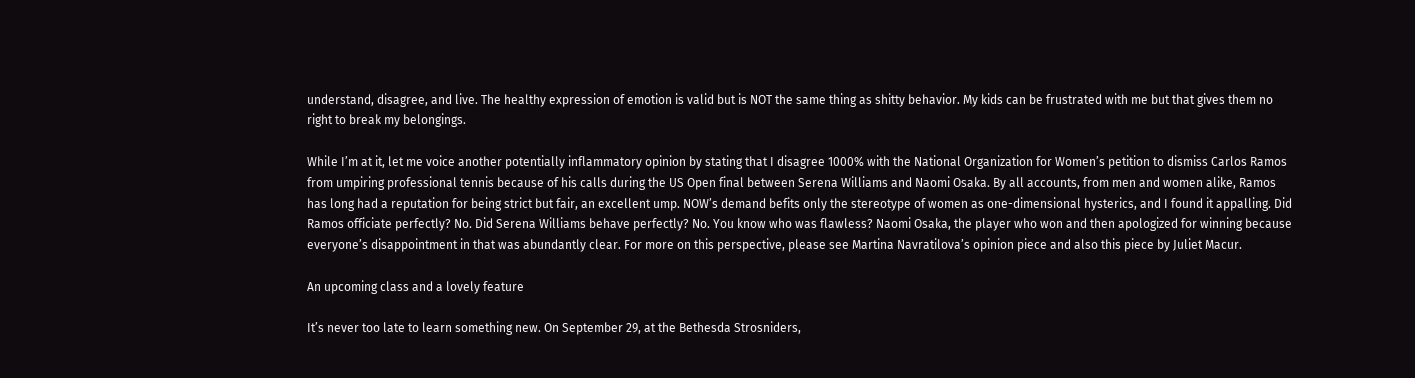understand, disagree, and live. The healthy expression of emotion is valid but is NOT the same thing as shitty behavior. My kids can be frustrated with me but that gives them no right to break my belongings.

While I’m at it, let me voice another potentially inflammatory opinion by stating that I disagree 1000% with the National Organization for Women’s petition to dismiss Carlos Ramos from umpiring professional tennis because of his calls during the US Open final between Serena Williams and Naomi Osaka. By all accounts, from men and women alike, Ramos has long had a reputation for being strict but fair, an excellent ump. NOW’s demand befits only the stereotype of women as one-dimensional hysterics, and I found it appalling. Did Ramos officiate perfectly? No. Did Serena Williams behave perfectly? No. You know who was flawless? Naomi Osaka, the player who won and then apologized for winning because everyone’s disappointment in that was abundantly clear. For more on this perspective, please see Martina Navratilova’s opinion piece and also this piece by Juliet Macur.

An upcoming class and a lovely feature

It’s never too late to learn something new. On September 29, at the Bethesda Strosniders,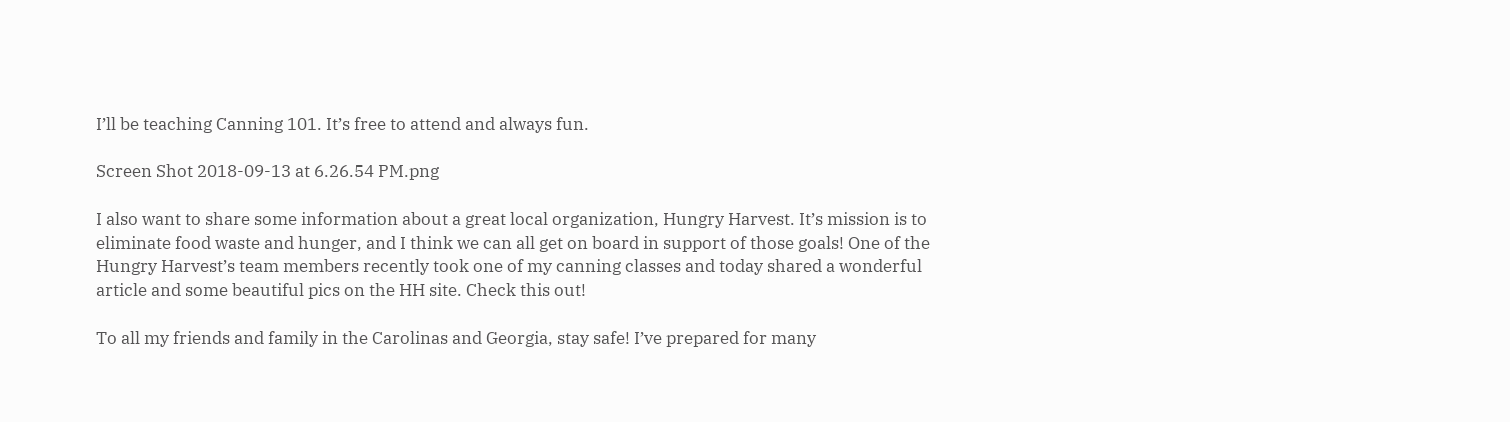I’ll be teaching Canning 101. It’s free to attend and always fun.

Screen Shot 2018-09-13 at 6.26.54 PM.png

I also want to share some information about a great local organization, Hungry Harvest. It’s mission is to eliminate food waste and hunger, and I think we can all get on board in support of those goals! One of the Hungry Harvest’s team members recently took one of my canning classes and today shared a wonderful article and some beautiful pics on the HH site. Check this out!

To all my friends and family in the Carolinas and Georgia, stay safe! I’ve prepared for many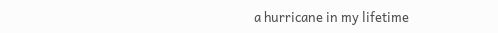a hurricane in my lifetime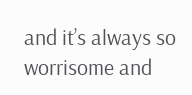and it’s always so worrisome and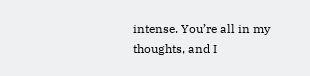intense. You’re all in my thoughts, and I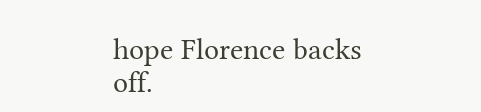hope Florence backs off.